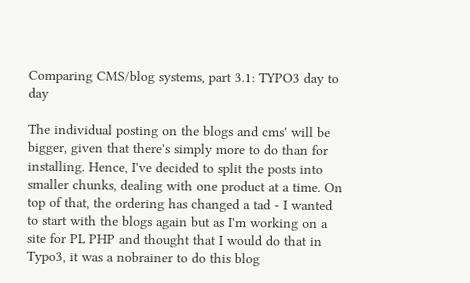Comparing CMS/blog systems, part 3.1: TYPO3 day to day

The individual posting on the blogs and cms' will be bigger, given that there's simply more to do than for installing. Hence, I've decided to split the posts into smaller chunks, dealing with one product at a time. On top of that, the ordering has changed a tad - I wanted to start with the blogs again but as I'm working on a site for PL PHP and thought that I would do that in Typo3, it was a nobrainer to do this blog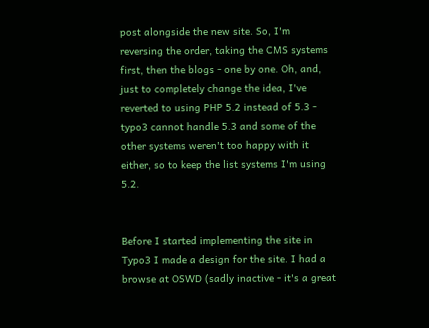post alongside the new site. So, I'm reversing the order, taking the CMS systems first, then the blogs - one by one. Oh, and, just to completely change the idea, I've reverted to using PHP 5.2 instead of 5.3 - typo3 cannot handle 5.3 and some of the other systems weren't too happy with it either, so to keep the list systems I'm using 5.2.


Before I started implementing the site in Typo3 I made a design for the site. I had a browse at OSWD (sadly inactive - it's a great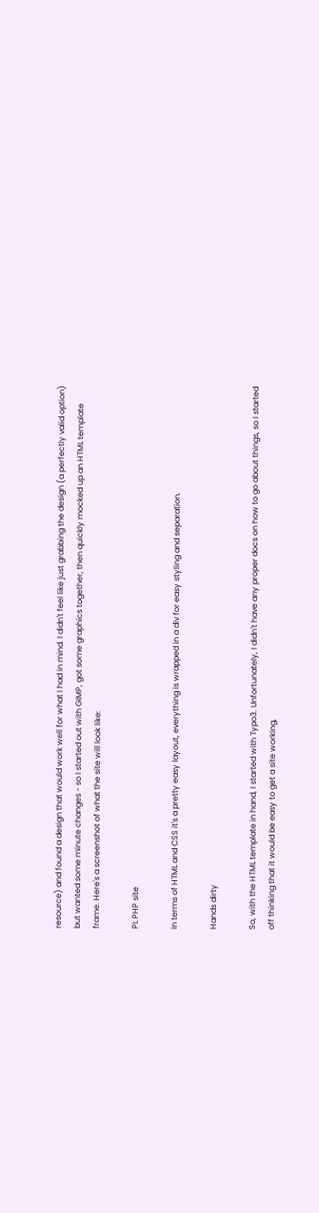resource) and found a design that would work well for what I had in mind. I didn't feel like just grabbing the design (a perfectly valid option) but wanted some minute changes - so I started out with GIMP, got some graphics together, then quickly mocked up an HTML template frame. Here's a screenshot of what the site will look like:

PL PHP site

In terms of HTML and CSS it's a pretty easy layout, everything is wrapped in a div for easy styling and separation.

Hands dirty

So, with the HTML template in hand, I started with Typo3. Unfortunately, I didn't have any proper docs on how to go about things, so I started off thinking that it would be easy to get a site working,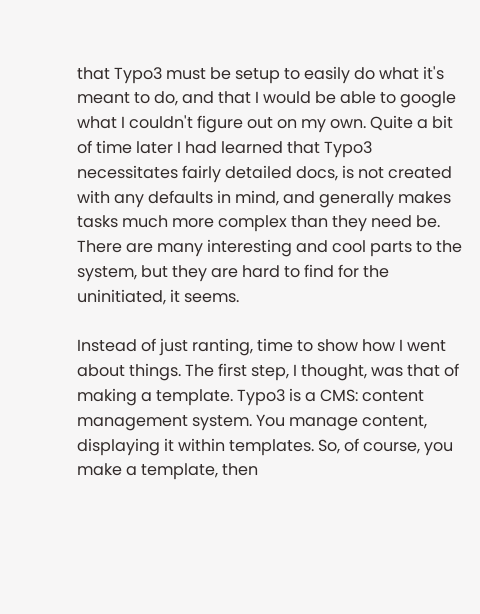that Typo3 must be setup to easily do what it's meant to do, and that I would be able to google what I couldn't figure out on my own. Quite a bit of time later I had learned that Typo3 necessitates fairly detailed docs, is not created with any defaults in mind, and generally makes tasks much more complex than they need be. There are many interesting and cool parts to the system, but they are hard to find for the uninitiated, it seems.

Instead of just ranting, time to show how I went about things. The first step, I thought, was that of making a template. Typo3 is a CMS: content management system. You manage content, displaying it within templates. So, of course, you make a template, then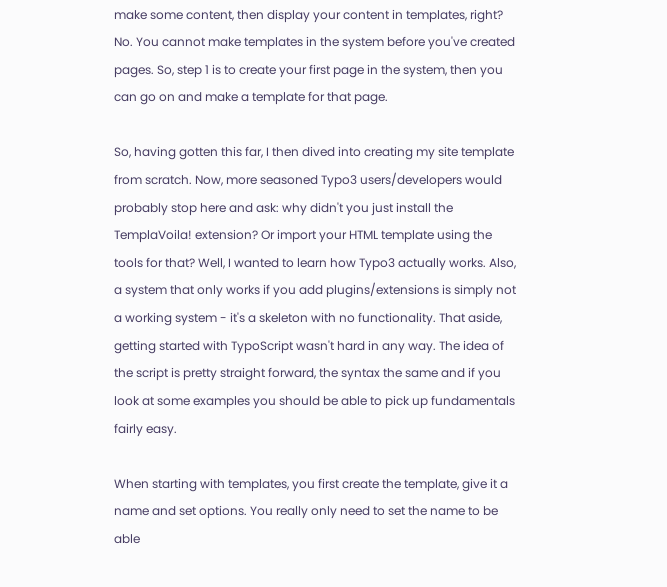make some content, then display your content in templates, right? No. You cannot make templates in the system before you've created pages. So, step 1 is to create your first page in the system, then you can go on and make a template for that page.

So, having gotten this far, I then dived into creating my site template from scratch. Now, more seasoned Typo3 users/developers would probably stop here and ask: why didn't you just install the TemplaVoila! extension? Or import your HTML template using the tools for that? Well, I wanted to learn how Typo3 actually works. Also, a system that only works if you add plugins/extensions is simply not a working system - it's a skeleton with no functionality. That aside, getting started with TypoScript wasn't hard in any way. The idea of the script is pretty straight forward, the syntax the same and if you look at some examples you should be able to pick up fundamentals fairly easy.

When starting with templates, you first create the template, give it a name and set options. You really only need to set the name to be able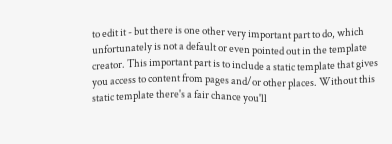to edit it - but there is one other very important part to do, which unfortunately is not a default or even pointed out in the template creator. This important part is to include a static template that gives you access to content from pages and/or other places. Without this static template there's a fair chance you'll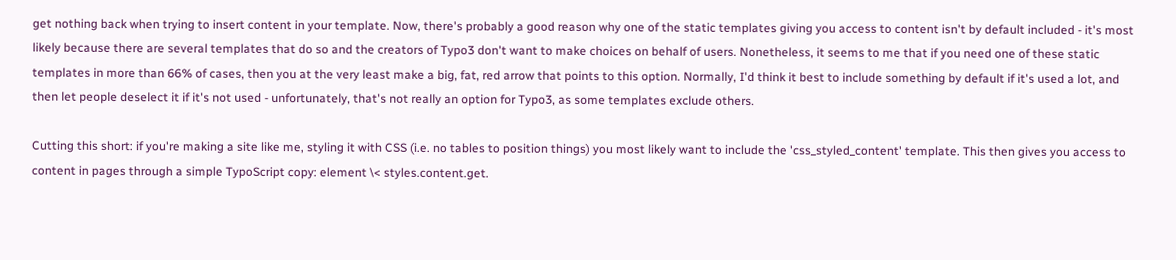get nothing back when trying to insert content in your template. Now, there's probably a good reason why one of the static templates giving you access to content isn't by default included - it's most likely because there are several templates that do so and the creators of Typo3 don't want to make choices on behalf of users. Nonetheless, it seems to me that if you need one of these static templates in more than 66% of cases, then you at the very least make a big, fat, red arrow that points to this option. Normally, I'd think it best to include something by default if it's used a lot, and then let people deselect it if it's not used - unfortunately, that's not really an option for Typo3, as some templates exclude others.

Cutting this short: if you're making a site like me, styling it with CSS (i.e. no tables to position things) you most likely want to include the 'css_styled_content' template. This then gives you access to content in pages through a simple TypoScript copy: element \< styles.content.get.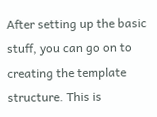After setting up the basic stuff, you can go on to creating the template structure. This is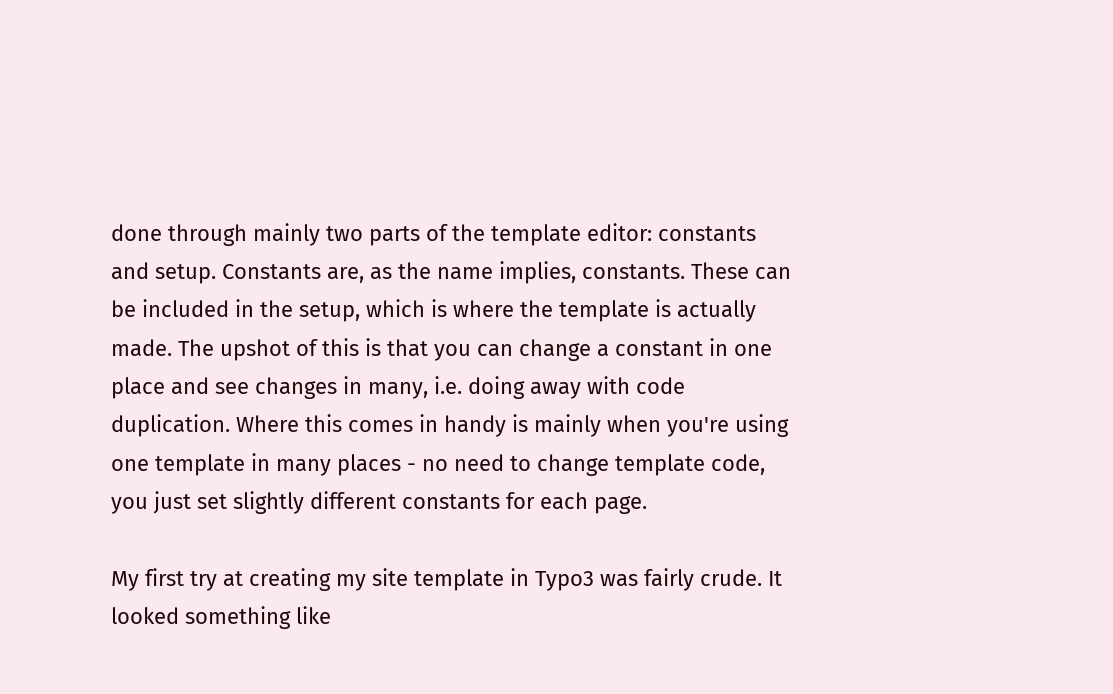done through mainly two parts of the template editor: constants and setup. Constants are, as the name implies, constants. These can be included in the setup, which is where the template is actually made. The upshot of this is that you can change a constant in one place and see changes in many, i.e. doing away with code duplication. Where this comes in handy is mainly when you're using one template in many places - no need to change template code, you just set slightly different constants for each page.

My first try at creating my site template in Typo3 was fairly crude. It looked something like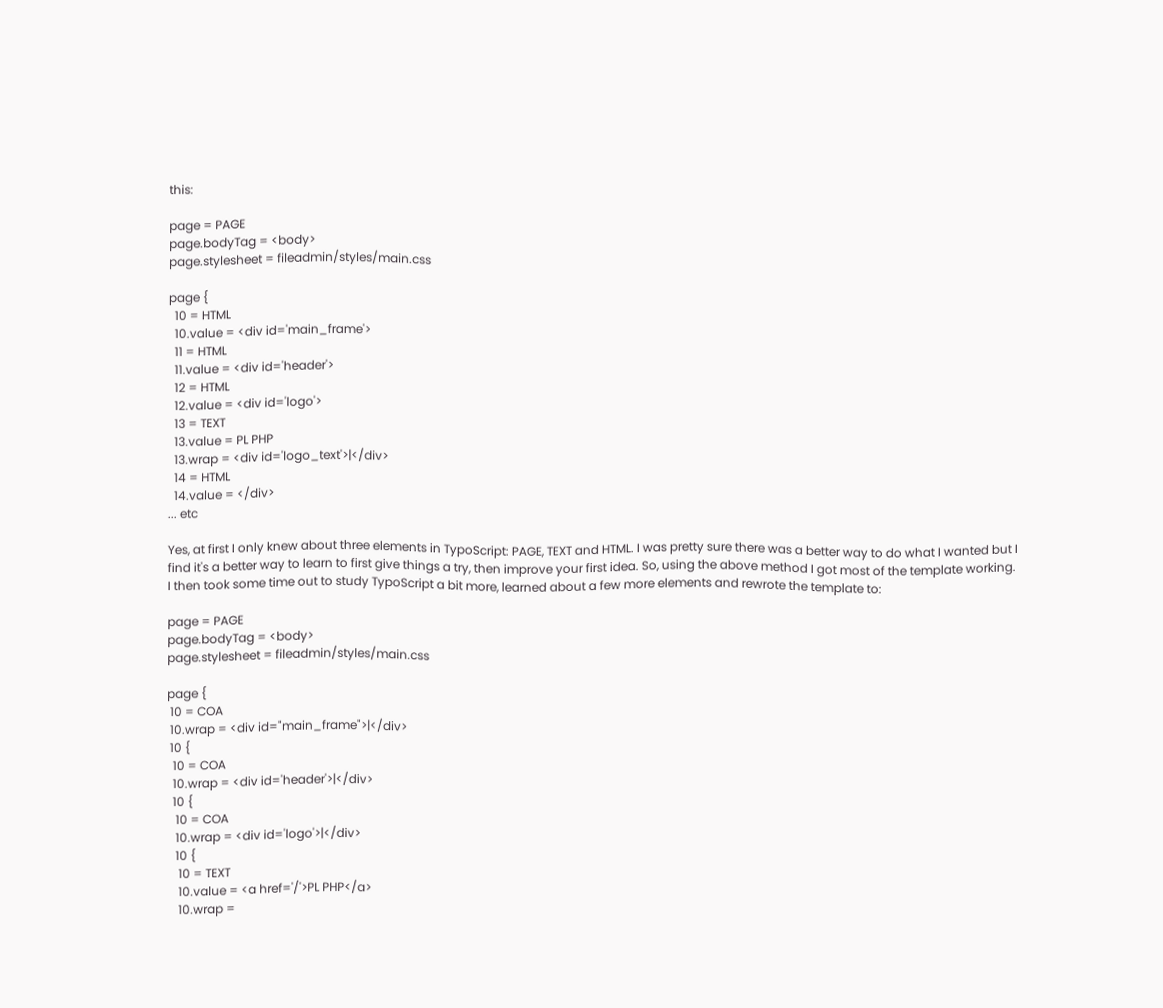this:

page = PAGE
page.bodyTag = <body>
page.stylesheet = fileadmin/styles/main.css

page {
  10 = HTML
  10.value = <div id='main_frame'>
  11 = HTML
  11.value = <div id='header'>
  12 = HTML
  12.value = <div id='logo'>
  13 = TEXT
  13.value = PL PHP
  13.wrap = <div id='logo_text'>|</div>
  14 = HTML
  14.value = </div>
... etc

Yes, at first I only knew about three elements in TypoScript: PAGE, TEXT and HTML. I was pretty sure there was a better way to do what I wanted but I find it's a better way to learn to first give things a try, then improve your first idea. So, using the above method I got most of the template working. I then took some time out to study TypoScript a bit more, learned about a few more elements and rewrote the template to:

page = PAGE
page.bodyTag = <body>
page.stylesheet = fileadmin/styles/main.css

page {
 10 = COA
 10.wrap = <div id="main_frame">|</div>
 10 {
  10 = COA
  10.wrap = <div id='header'>|</div>
  10 {
   10 = COA
   10.wrap = <div id='logo'>|</div>
   10 {
    10 = TEXT
    10.value = <a href='/'>PL PHP</a>
    10.wrap =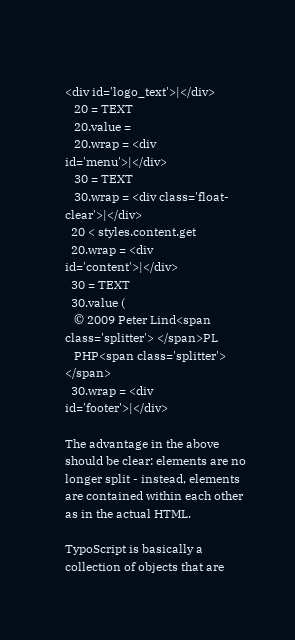<div id='logo_text'>|</div>
   20 = TEXT
   20.value =
   20.wrap = <div id='menu'>|</div>
   30 = TEXT
   30.wrap = <div class='float-clear'>|</div>
  20 < styles.content.get
  20.wrap = <div id='content'>|</div>
  30 = TEXT
  30.value (
   © 2009 Peter Lind<span class='splitter'> </span>PL
   PHP<span class='splitter'> </span>
  30.wrap = <div id='footer'>|</div>

The advantage in the above should be clear: elements are no longer split - instead, elements are contained within each other as in the actual HTML.

TypoScript is basically a collection of objects that are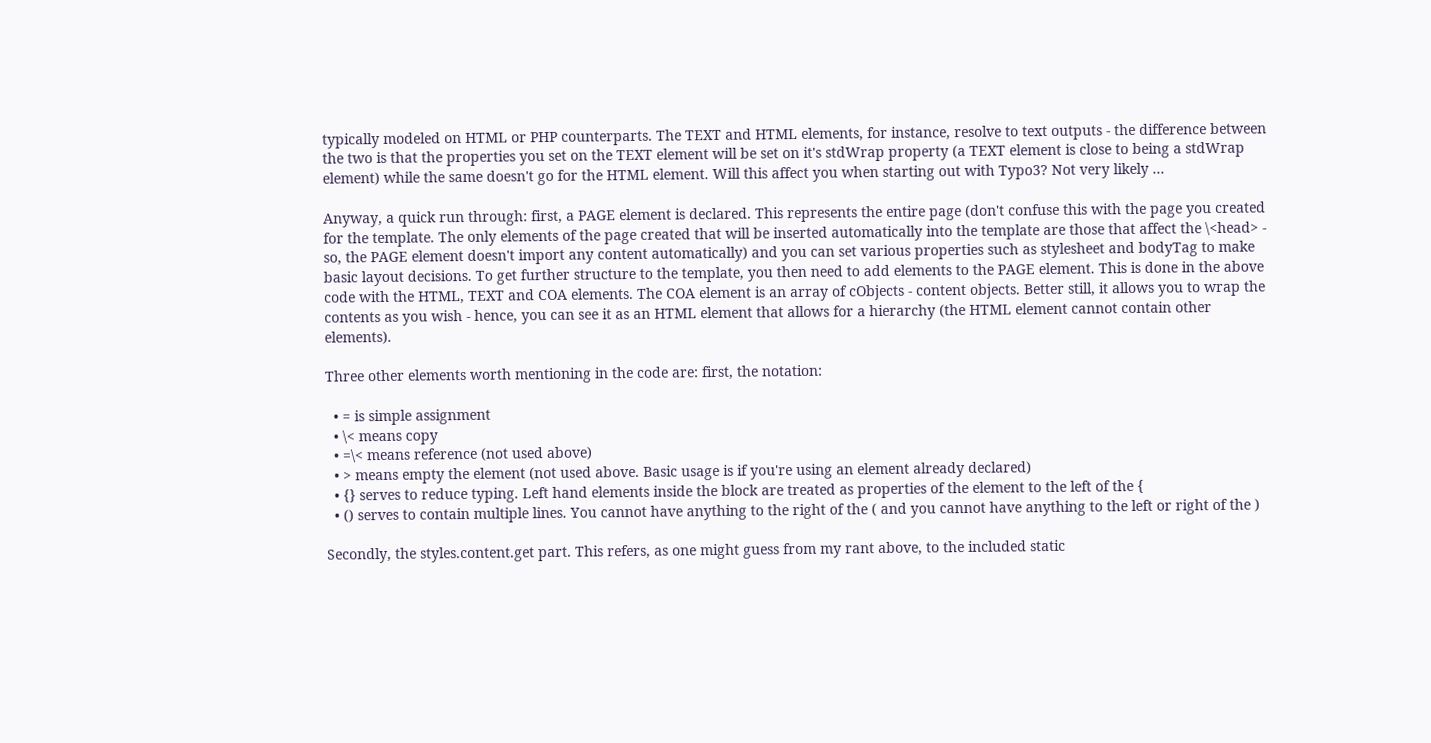typically modeled on HTML or PHP counterparts. The TEXT and HTML elements, for instance, resolve to text outputs - the difference between the two is that the properties you set on the TEXT element will be set on it's stdWrap property (a TEXT element is close to being a stdWrap element) while the same doesn't go for the HTML element. Will this affect you when starting out with Typo3? Not very likely ...

Anyway, a quick run through: first, a PAGE element is declared. This represents the entire page (don't confuse this with the page you created for the template. The only elements of the page created that will be inserted automatically into the template are those that affect the \<head> - so, the PAGE element doesn't import any content automatically) and you can set various properties such as stylesheet and bodyTag to make basic layout decisions. To get further structure to the template, you then need to add elements to the PAGE element. This is done in the above code with the HTML, TEXT and COA elements. The COA element is an array of cObjects - content objects. Better still, it allows you to wrap the contents as you wish - hence, you can see it as an HTML element that allows for a hierarchy (the HTML element cannot contain other elements).

Three other elements worth mentioning in the code are: first, the notation:

  • = is simple assignment
  • \< means copy
  • =\< means reference (not used above)
  • > means empty the element (not used above. Basic usage is if you're using an element already declared)
  • {} serves to reduce typing. Left hand elements inside the block are treated as properties of the element to the left of the {
  • () serves to contain multiple lines. You cannot have anything to the right of the ( and you cannot have anything to the left or right of the )

Secondly, the styles.content.get part. This refers, as one might guess from my rant above, to the included static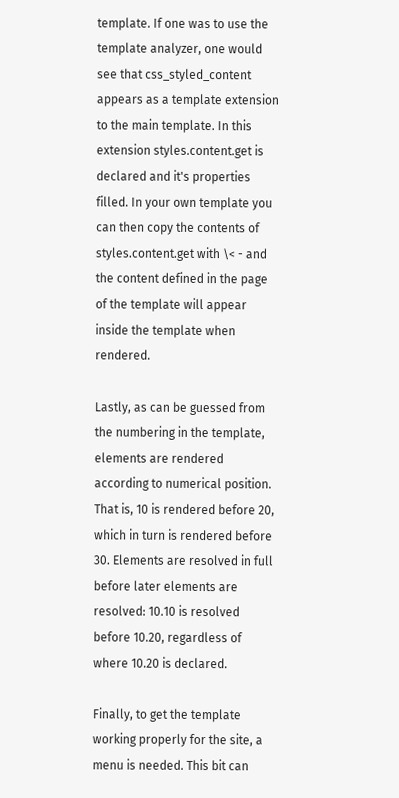template. If one was to use the template analyzer, one would see that css_styled_content appears as a template extension to the main template. In this extension styles.content.get is declared and it's properties filled. In your own template you can then copy the contents of styles.content.get with \< - and the content defined in the page of the template will appear inside the template when rendered.

Lastly, as can be guessed from the numbering in the template, elements are rendered according to numerical position. That is, 10 is rendered before 20, which in turn is rendered before 30. Elements are resolved in full before later elements are resolved: 10.10 is resolved before 10.20, regardless of where 10.20 is declared.

Finally, to get the template working properly for the site, a menu is needed. This bit can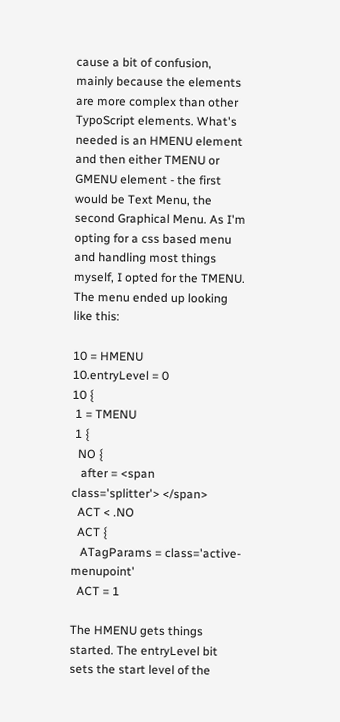cause a bit of confusion, mainly because the elements are more complex than other TypoScript elements. What's needed is an HMENU element and then either TMENU or GMENU element - the first would be Text Menu, the second Graphical Menu. As I'm opting for a css based menu and handling most things myself, I opted for the TMENU. The menu ended up looking like this:

10 = HMENU
10.entryLevel = 0
10 {
 1 = TMENU
 1 {
  NO {
   after = <span class='splitter'> </span>
  ACT < .NO
  ACT {
   ATagParams = class='active-menupoint'
  ACT = 1

The HMENU gets things started. The entryLevel bit sets the start level of the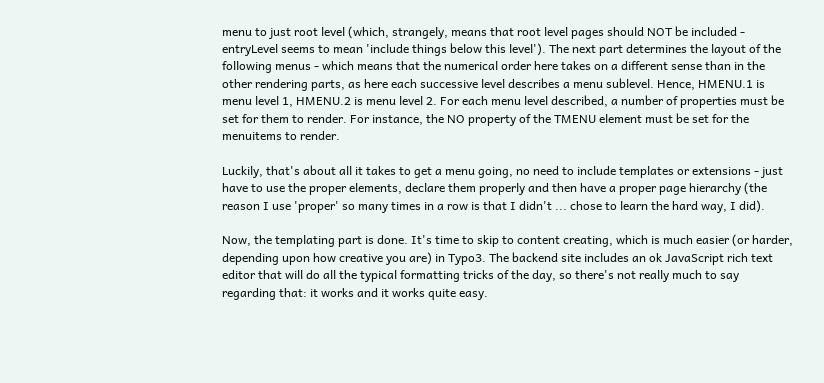menu to just root level (which, strangely, means that root level pages should NOT be included - entryLevel seems to mean 'include things below this level'). The next part determines the layout of the following menus - which means that the numerical order here takes on a different sense than in the other rendering parts, as here each successive level describes a menu sublevel. Hence, HMENU.1 is menu level 1, HMENU.2 is menu level 2. For each menu level described, a number of properties must be set for them to render. For instance, the NO property of the TMENU element must be set for the menuitems to render.

Luckily, that's about all it takes to get a menu going, no need to include templates or extensions - just have to use the proper elements, declare them properly and then have a proper page hierarchy (the reason I use 'proper' so many times in a row is that I didn't ... chose to learn the hard way, I did).

Now, the templating part is done. It's time to skip to content creating, which is much easier (or harder, depending upon how creative you are) in Typo3. The backend site includes an ok JavaScript rich text editor that will do all the typical formatting tricks of the day, so there's not really much to say regarding that: it works and it works quite easy.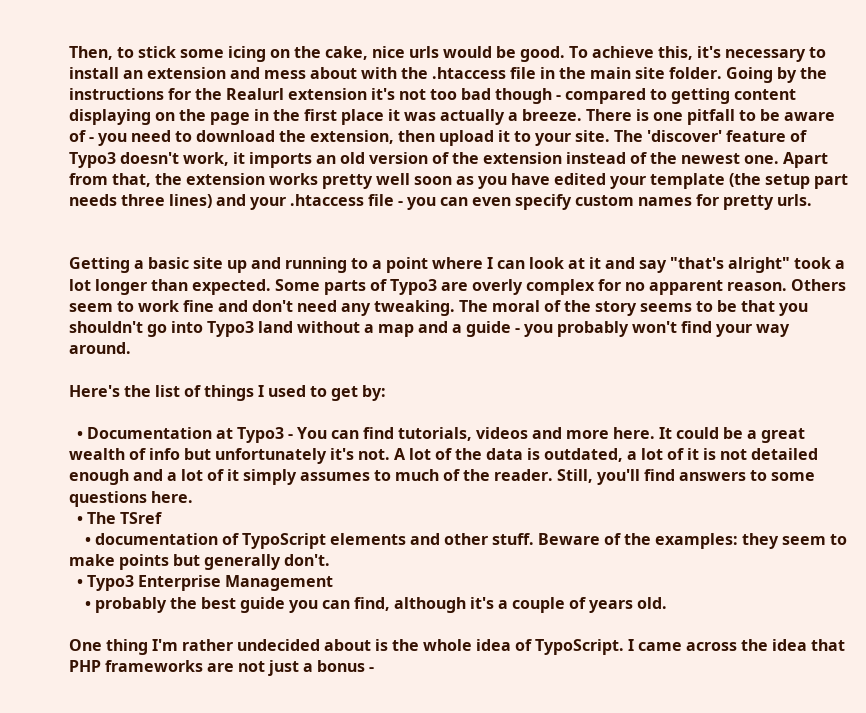Then, to stick some icing on the cake, nice urls would be good. To achieve this, it's necessary to install an extension and mess about with the .htaccess file in the main site folder. Going by the instructions for the Realurl extension it's not too bad though - compared to getting content displaying on the page in the first place it was actually a breeze. There is one pitfall to be aware of - you need to download the extension, then upload it to your site. The 'discover' feature of Typo3 doesn't work, it imports an old version of the extension instead of the newest one. Apart from that, the extension works pretty well soon as you have edited your template (the setup part needs three lines) and your .htaccess file - you can even specify custom names for pretty urls.


Getting a basic site up and running to a point where I can look at it and say "that's alright" took a lot longer than expected. Some parts of Typo3 are overly complex for no apparent reason. Others seem to work fine and don't need any tweaking. The moral of the story seems to be that you shouldn't go into Typo3 land without a map and a guide - you probably won't find your way around.

Here's the list of things I used to get by:

  • Documentation at Typo3 - You can find tutorials, videos and more here. It could be a great wealth of info but unfortunately it's not. A lot of the data is outdated, a lot of it is not detailed enough and a lot of it simply assumes to much of the reader. Still, you'll find answers to some questions here.
  • The TSref
    • documentation of TypoScript elements and other stuff. Beware of the examples: they seem to make points but generally don't.
  • Typo3 Enterprise Management
    • probably the best guide you can find, although it's a couple of years old.

One thing I'm rather undecided about is the whole idea of TypoScript. I came across the idea that PHP frameworks are not just a bonus -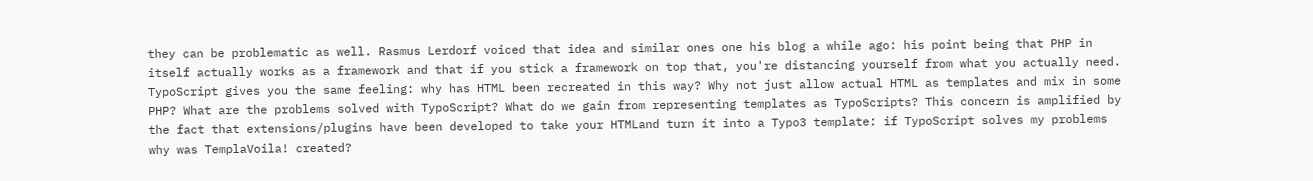they can be problematic as well. Rasmus Lerdorf voiced that idea and similar ones one his blog a while ago: his point being that PHP in itself actually works as a framework and that if you stick a framework on top that, you're distancing yourself from what you actually need. TypoScript gives you the same feeling: why has HTML been recreated in this way? Why not just allow actual HTML as templates and mix in some PHP? What are the problems solved with TypoScript? What do we gain from representing templates as TypoScripts? This concern is amplified by the fact that extensions/plugins have been developed to take your HTMLand turn it into a Typo3 template: if TypoScript solves my problems why was TemplaVoila! created?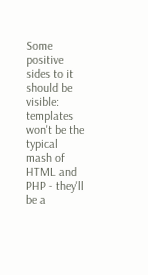Some positive sides to it should be visible: templates won't be the typical mash of HTML and PHP - they'll be a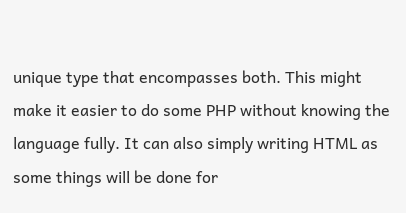unique type that encompasses both. This might make it easier to do some PHP without knowing the language fully. It can also simply writing HTML as some things will be done for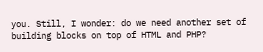you. Still, I wonder: do we need another set of building blocks on top of HTML and PHP?